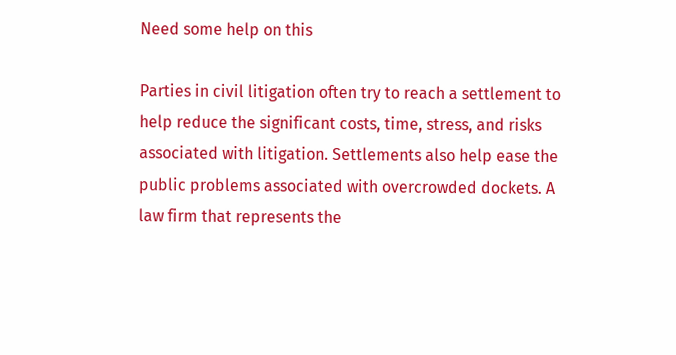Need some help on this

Parties in civil litigation often try to reach a settlement to help reduce the significant costs, time, stress, and risks associated with litigation. Settlements also help ease the public problems associated with overcrowded dockets. A law firm that represents the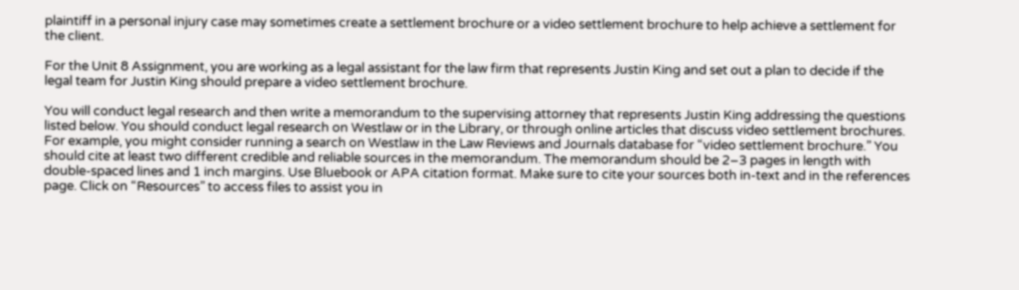plaintiff in a personal injury case may sometimes create a settlement brochure or a video settlement brochure to help achieve a settlement for the client.

For the Unit 8 Assignment, you are working as a legal assistant for the law firm that represents Justin King and set out a plan to decide if the legal team for Justin King should prepare a video settlement brochure.

You will conduct legal research and then write a memorandum to the supervising attorney that represents Justin King addressing the questions listed below. You should conduct legal research on Westlaw or in the Library, or through online articles that discuss video settlement brochures. For example, you might consider running a search on Westlaw in the Law Reviews and Journals database for “video settlement brochure.” You should cite at least two different credible and reliable sources in the memorandum. The memorandum should be 2–3 pages in length with double-spaced lines and 1 inch margins. Use Bluebook or APA citation format. Make sure to cite your sources both in-text and in the references page. Click on “Resources” to access files to assist you in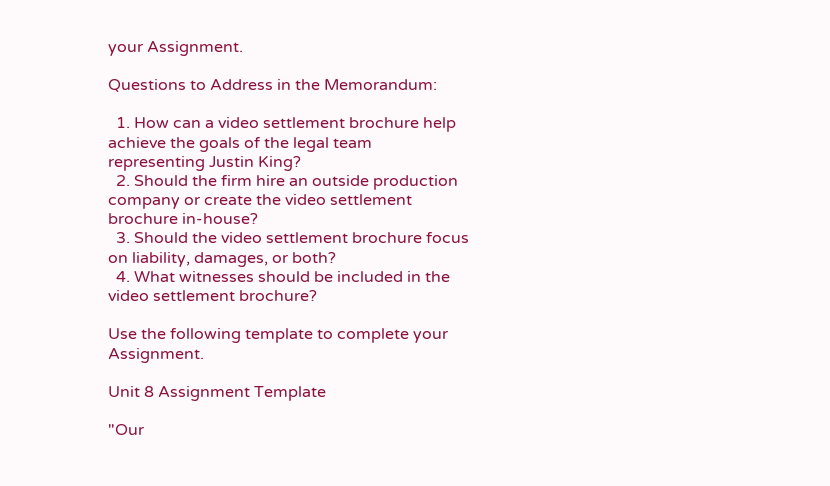your Assignment.

Questions to Address in the Memorandum:

  1. How can a video settlement brochure help achieve the goals of the legal team representing Justin King?
  2. Should the firm hire an outside production company or create the video settlement brochure in-house?
  3. Should the video settlement brochure focus on liability, damages, or both?
  4. What witnesses should be included in the video settlement brochure?

Use the following template to complete your Assignment.

Unit 8 Assignment Template

"Our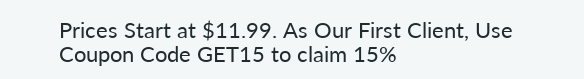Prices Start at $11.99. As Our First Client, Use Coupon Code GET15 to claim 15%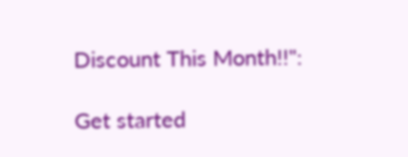Discount This Month!!":

Get started